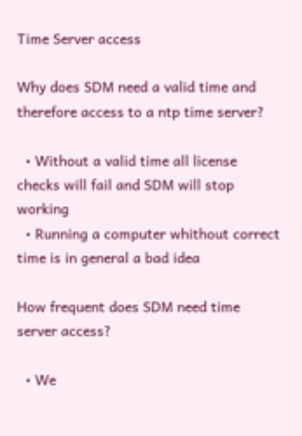Time Server access

Why does SDM need a valid time and therefore access to a ntp time server?

  • Without a valid time all license checks will fail and SDM will stop working
  • Running a computer whithout correct time is in general a bad idea

How frequent does SDM need time server access?

  • We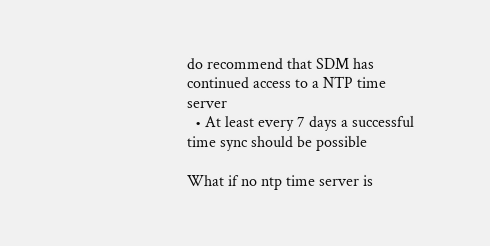do recommend that SDM has continued access to a NTP time server
  • At least every 7 days a successful time sync should be possible

What if no ntp time server is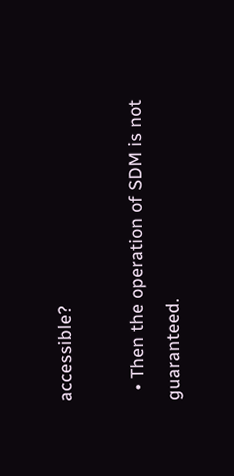accessible?

  • Then the operation of SDM is not guaranteed.